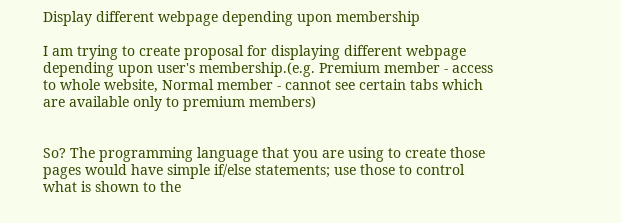Display different webpage depending upon membership

I am trying to create proposal for displaying different webpage depending upon user's membership.(e.g. Premium member - access to whole website, Normal member - cannot see certain tabs which are available only to premium members)


So? The programming language that you are using to create those pages would have simple if/else statements; use those to control what is shown to the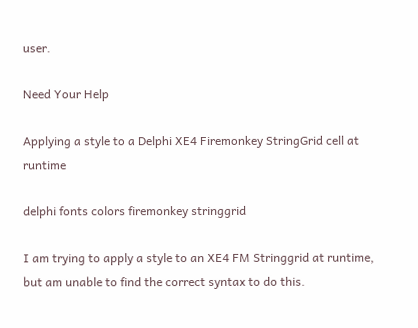user.

Need Your Help

Applying a style to a Delphi XE4 Firemonkey StringGrid cell at runtime

delphi fonts colors firemonkey stringgrid

I am trying to apply a style to an XE4 FM Stringgrid at runtime, but am unable to find the correct syntax to do this.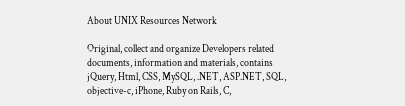About UNIX Resources Network

Original, collect and organize Developers related documents, information and materials, contains jQuery, Html, CSS, MySQL, .NET, ASP.NET, SQL, objective-c, iPhone, Ruby on Rails, C,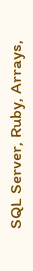SQL Server, Ruby, Arrays,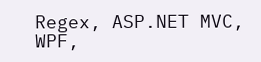Regex, ASP.NET MVC, WPF,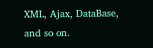XML, Ajax, DataBase, and so on.